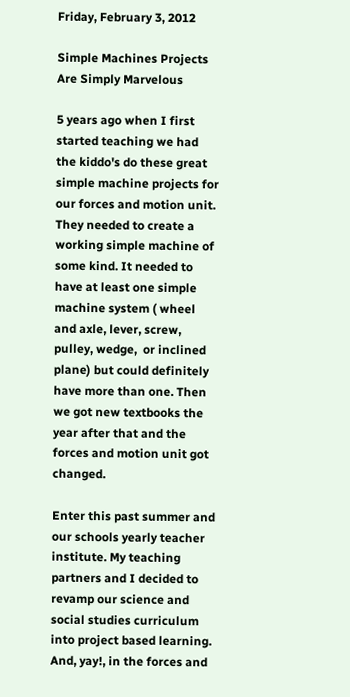Friday, February 3, 2012

Simple Machines Projects Are Simply Marvelous

5 years ago when I first started teaching we had the kiddo's do these great simple machine projects for our forces and motion unit. They needed to create a working simple machine of some kind. It needed to have at least one simple machine system ( wheel and axle, lever, screw, pulley, wedge,  or inclined plane) but could definitely have more than one. Then we got new textbooks the year after that and the forces and motion unit got changed.

Enter this past summer and our schools yearly teacher institute. My teaching partners and I decided to revamp our science and social studies curriculum into project based learning. And, yay!, in the forces and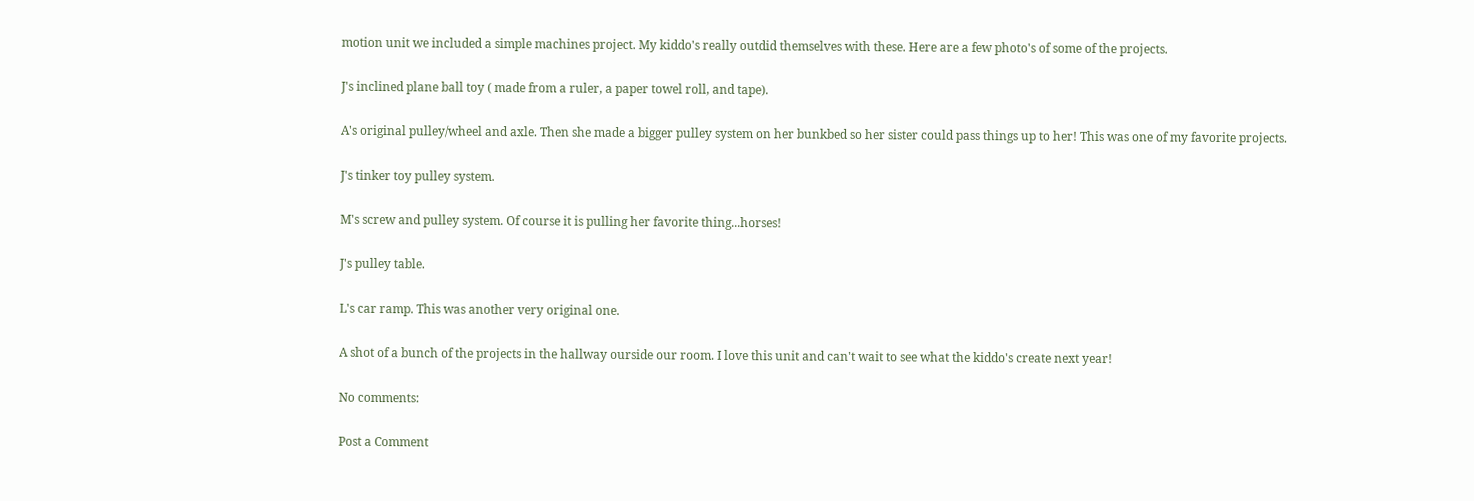motion unit we included a simple machines project. My kiddo's really outdid themselves with these. Here are a few photo's of some of the projects.

J's inclined plane ball toy ( made from a ruler, a paper towel roll, and tape).

A's original pulley/wheel and axle. Then she made a bigger pulley system on her bunkbed so her sister could pass things up to her! This was one of my favorite projects.

J's tinker toy pulley system.

M's screw and pulley system. Of course it is pulling her favorite thing...horses!

J's pulley table.

L's car ramp. This was another very original one.

A shot of a bunch of the projects in the hallway ourside our room. I love this unit and can't wait to see what the kiddo's create next year!

No comments:

Post a Comment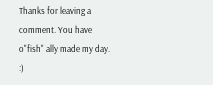Thanks for leaving a comment. You have o"fish" ally made my day. :)